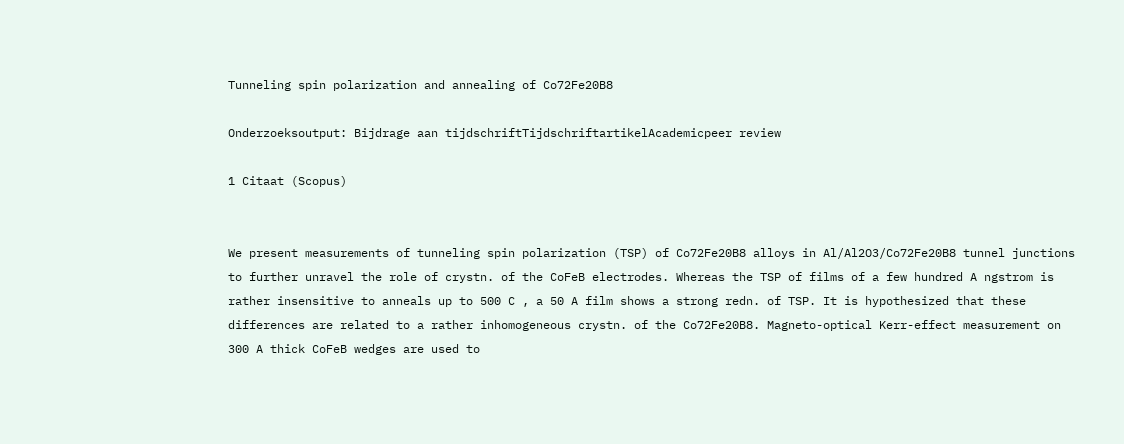Tunneling spin polarization and annealing of Co72Fe20B8

Onderzoeksoutput: Bijdrage aan tijdschriftTijdschriftartikelAcademicpeer review

1 Citaat (Scopus)


We present measurements of tunneling spin polarization (TSP) of Co72Fe20B8 alloys in Al/Al2O3/Co72Fe20B8 tunnel junctions to further unravel the role of crystn. of the CoFeB electrodes. Whereas the TSP of films of a few hundred A ngstrom is rather insensitive to anneals up to 500 C , a 50 A film shows a strong redn. of TSP. It is hypothesized that these differences are related to a rather inhomogeneous crystn. of the Co72Fe20B8. Magneto-optical Kerr-effect measurement on 300 A thick CoFeB wedges are used to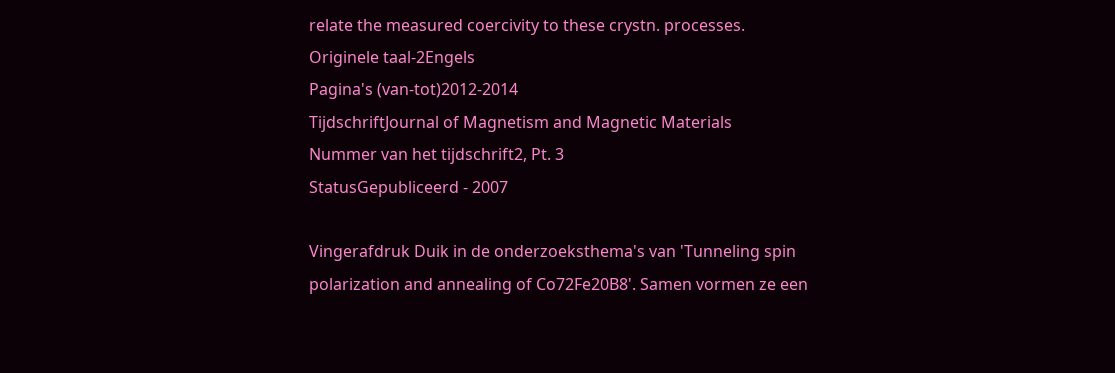relate the measured coercivity to these crystn. processes.
Originele taal-2Engels
Pagina's (van-tot)2012-2014
TijdschriftJournal of Magnetism and Magnetic Materials
Nummer van het tijdschrift2, Pt. 3
StatusGepubliceerd - 2007

Vingerafdruk Duik in de onderzoeksthema's van 'Tunneling spin polarization and annealing of Co72Fe20B8'. Samen vormen ze een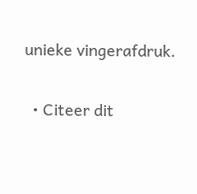unieke vingerafdruk.

  • Citeer dit